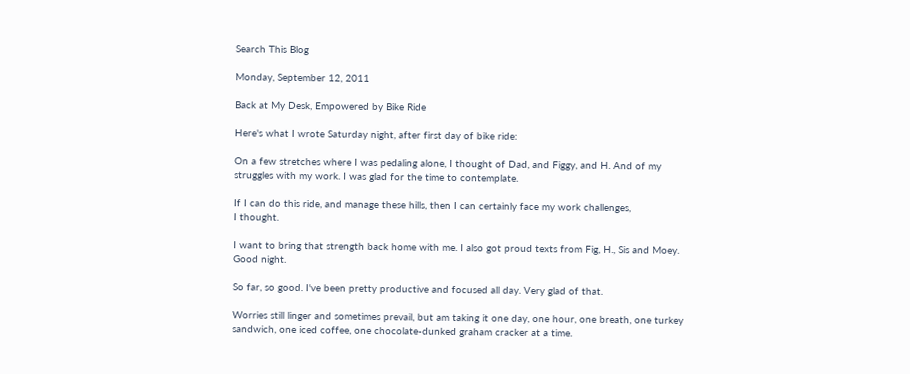Search This Blog

Monday, September 12, 2011

Back at My Desk, Empowered by Bike Ride

Here's what I wrote Saturday night, after first day of bike ride:

On a few stretches where I was pedaling alone, I thought of Dad, and Figgy, and H. And of my struggles with my work. I was glad for the time to contemplate.

If I can do this ride, and manage these hills, then I can certainly face my work challenges,
I thought.

I want to bring that strength back home with me. I also got proud texts from Fig, H., Sis and Moey. Good night.

So far, so good. I've been pretty productive and focused all day. Very glad of that.

Worries still linger and sometimes prevail, but am taking it one day, one hour, one breath, one turkey sandwich, one iced coffee, one chocolate-dunked graham cracker at a time.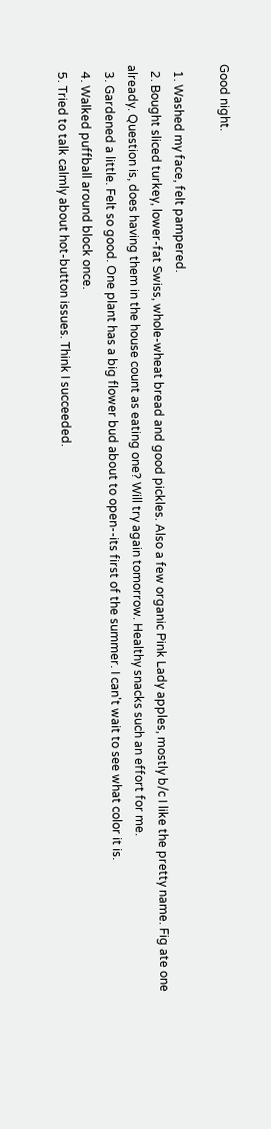Good night.

  1. Washed my face, felt pampered.
  2. Bought sliced turkey, lower-fat Swiss, whole-wheat bread and good pickles. Also a few organic Pink Lady apples, mostly b/c I like the pretty name. Fig ate one already. Question is, does having them in the house count as eating one? Will try again tomorrow. Healthy snacks such an effort for me.
  3. Gardened a little. Felt so good. One plant has a big flower bud about to open--its first of the summer. I can't wait to see what color it is.
  4. Walked puffball around block once.
  5. Tried to talk calmly about hot-button issues. Think I succeeded.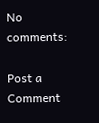No comments:

Post a Comment